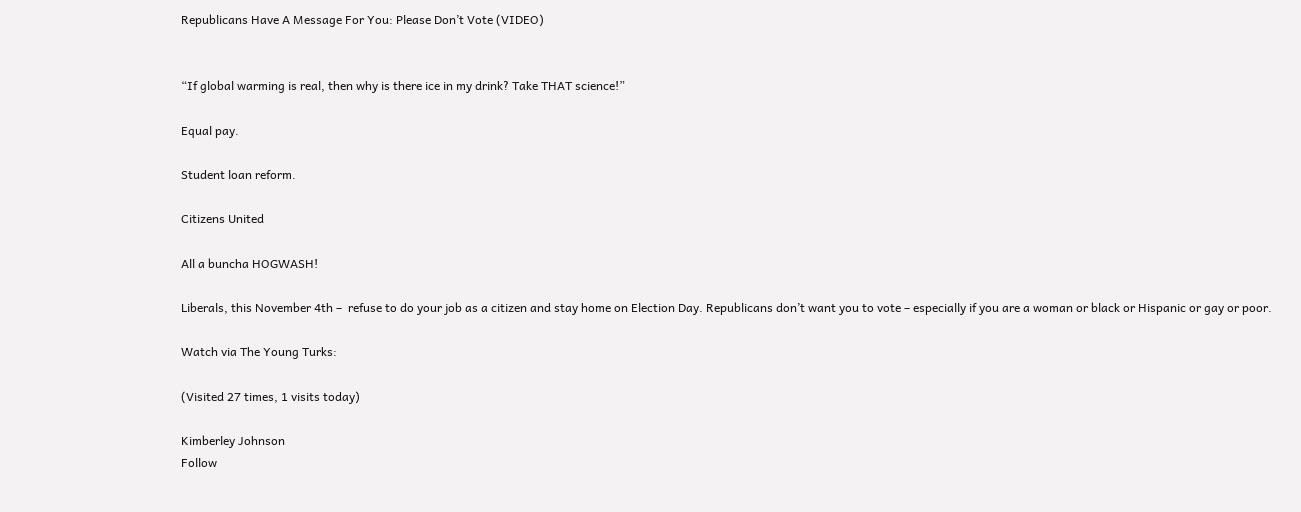Republicans Have A Message For You: Please Don’t Vote (VIDEO)


“If global warming is real, then why is there ice in my drink? Take THAT science!”

Equal pay.

Student loan reform.

Citizens United

All a buncha HOGWASH!

Liberals, this November 4th –  refuse to do your job as a citizen and stay home on Election Day. Republicans don’t want you to vote – especially if you are a woman or black or Hispanic or gay or poor.

Watch via The Young Turks:

(Visited 27 times, 1 visits today)

Kimberley Johnson
Follow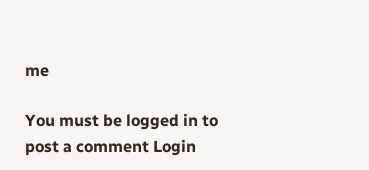me

You must be logged in to post a comment Login